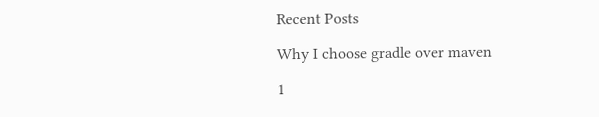Recent Posts

Why I choose gradle over maven

1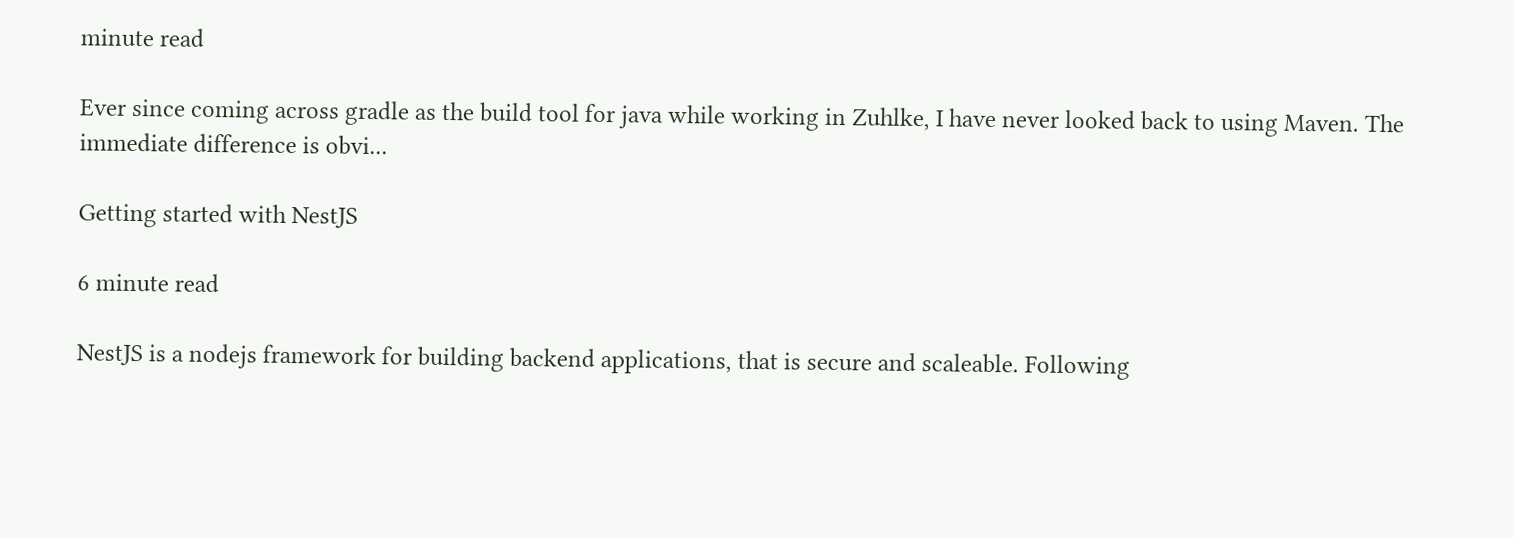minute read

Ever since coming across gradle as the build tool for java while working in Zuhlke, I have never looked back to using Maven. The immediate difference is obvi...

Getting started with NestJS

6 minute read

NestJS is a nodejs framework for building backend applications, that is secure and scaleable. Following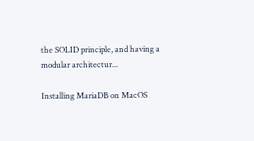the SOLID principle, and having a modular architectur...

Installing MariaDB on MacOS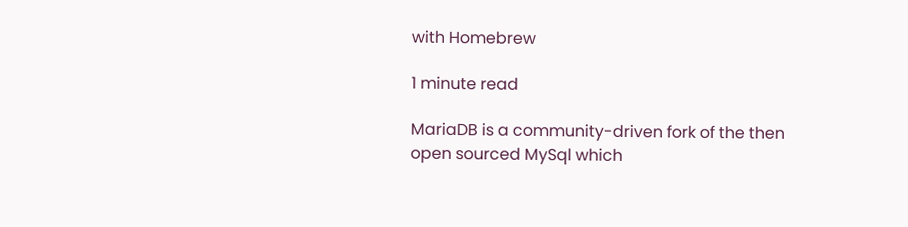with Homebrew

1 minute read

MariaDB is a community-driven fork of the then open sourced MySql which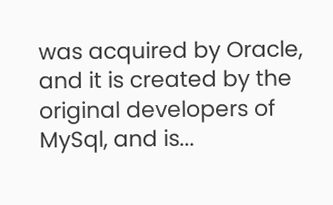was acquired by Oracle, and it is created by the original developers of MySql, and is...